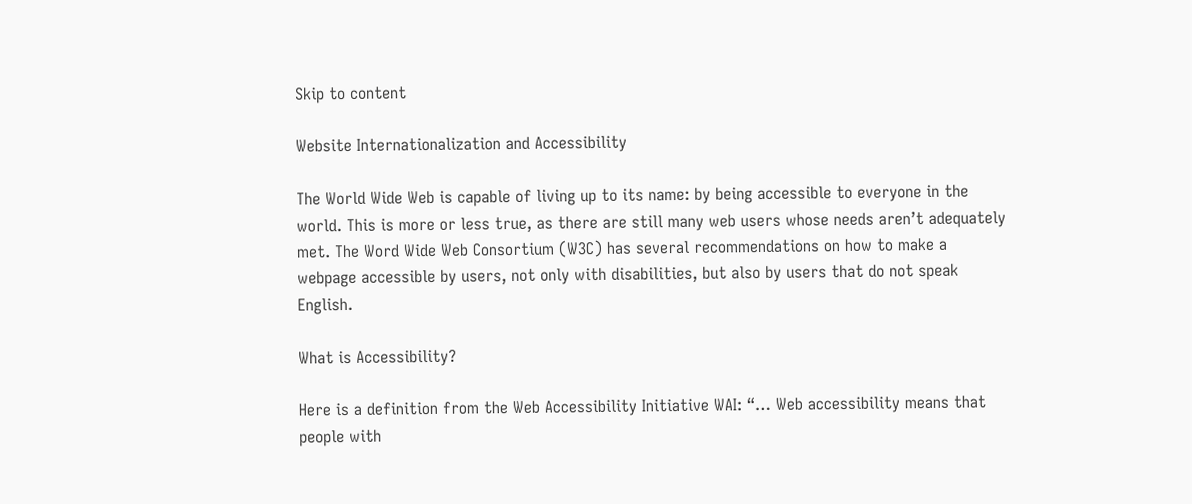Skip to content

Website Internationalization and Accessibility

The World Wide Web is capable of living up to its name: by being accessible to everyone in the world. This is more or less true, as there are still many web users whose needs aren’t adequately met. The Word Wide Web Consortium (W3C) has several recommendations on how to make a webpage accessible by users, not only with disabilities, but also by users that do not speak English.

What is Accessibility?

Here is a definition from the Web Accessibility Initiative WAI: “… Web accessibility means that people with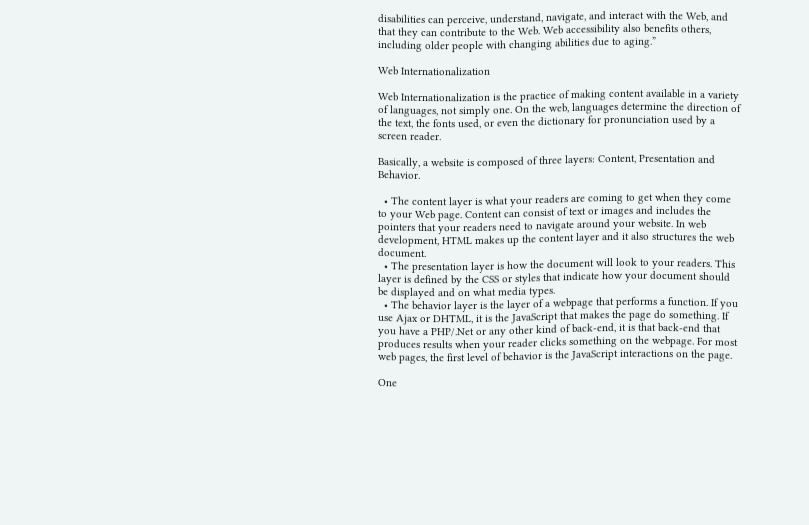disabilities can perceive, understand, navigate, and interact with the Web, and that they can contribute to the Web. Web accessibility also benefits others, including older people with changing abilities due to aging.”

Web Internationalization

Web Internationalization is the practice of making content available in a variety of languages, not simply one. On the web, languages determine the direction of the text, the fonts used, or even the dictionary for pronunciation used by a screen reader.

Basically, a website is composed of three layers: Content, Presentation and Behavior.

  • The content layer is what your readers are coming to get when they come to your Web page. Content can consist of text or images and includes the pointers that your readers need to navigate around your website. In web development, HTML makes up the content layer and it also structures the web document.
  • The presentation layer is how the document will look to your readers. This layer is defined by the CSS or styles that indicate how your document should be displayed and on what media types.
  • The behavior layer is the layer of a webpage that performs a function. If you use Ajax or DHTML, it is the JavaScript that makes the page do something. If you have a PHP/.Net or any other kind of back-end, it is that back-end that produces results when your reader clicks something on the webpage. For most web pages, the first level of behavior is the JavaScript interactions on the page.

One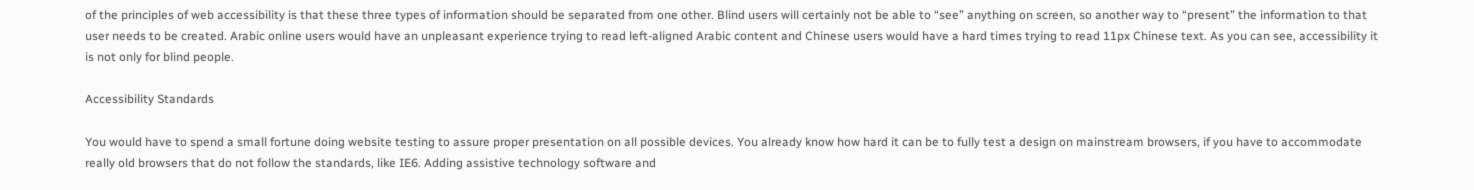of the principles of web accessibility is that these three types of information should be separated from one other. Blind users will certainly not be able to “see” anything on screen, so another way to “present” the information to that user needs to be created. Arabic online users would have an unpleasant experience trying to read left-aligned Arabic content and Chinese users would have a hard times trying to read 11px Chinese text. As you can see, accessibility it is not only for blind people.

Accessibility Standards

You would have to spend a small fortune doing website testing to assure proper presentation on all possible devices. You already know how hard it can be to fully test a design on mainstream browsers, if you have to accommodate really old browsers that do not follow the standards, like IE6. Adding assistive technology software and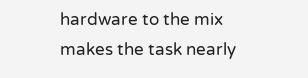hardware to the mix makes the task nearly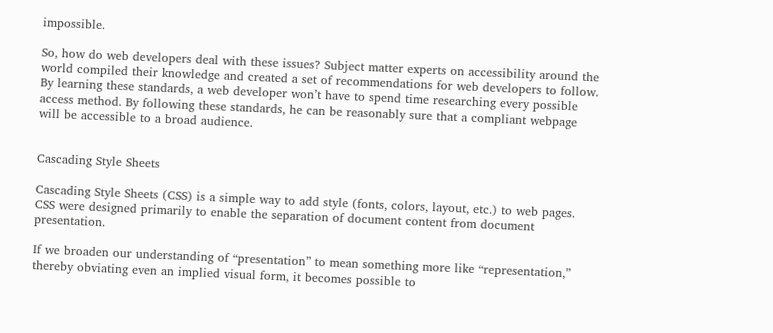impossible.

So, how do web developers deal with these issues? Subject matter experts on accessibility around the world compiled their knowledge and created a set of recommendations for web developers to follow. By learning these standards, a web developer won’t have to spend time researching every possible access method. By following these standards, he can be reasonably sure that a compliant webpage will be accessible to a broad audience.


Cascading Style Sheets

Cascading Style Sheets (CSS) is a simple way to add style (fonts, colors, layout, etc.) to web pages. CSS were designed primarily to enable the separation of document content from document presentation.

If we broaden our understanding of “presentation” to mean something more like “representation,” thereby obviating even an implied visual form, it becomes possible to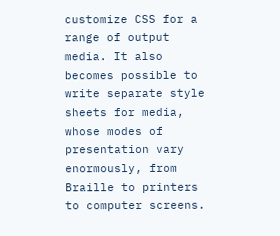customize CSS for a range of output media. It also becomes possible to write separate style sheets for media, whose modes of presentation vary enormously, from Braille to printers to computer screens.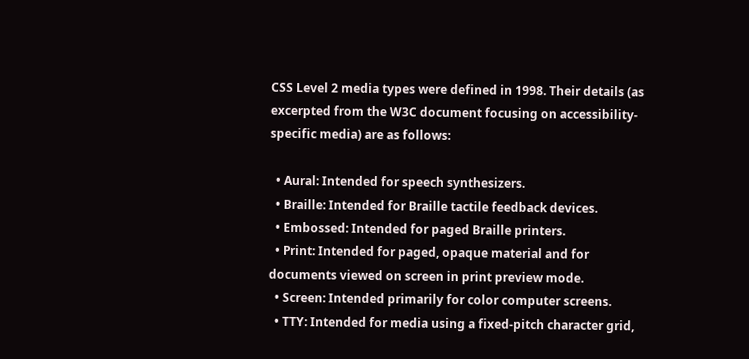CSS Level 2 media types were defined in 1998. Their details (as excerpted from the W3C document focusing on accessibility-specific media) are as follows:

  • Aural: Intended for speech synthesizers.
  • Braille: Intended for Braille tactile feedback devices.
  • Embossed: Intended for paged Braille printers.
  • Print: Intended for paged, opaque material and for documents viewed on screen in print preview mode.
  • Screen: Intended primarily for color computer screens.
  • TTY: Intended for media using a fixed-pitch character grid,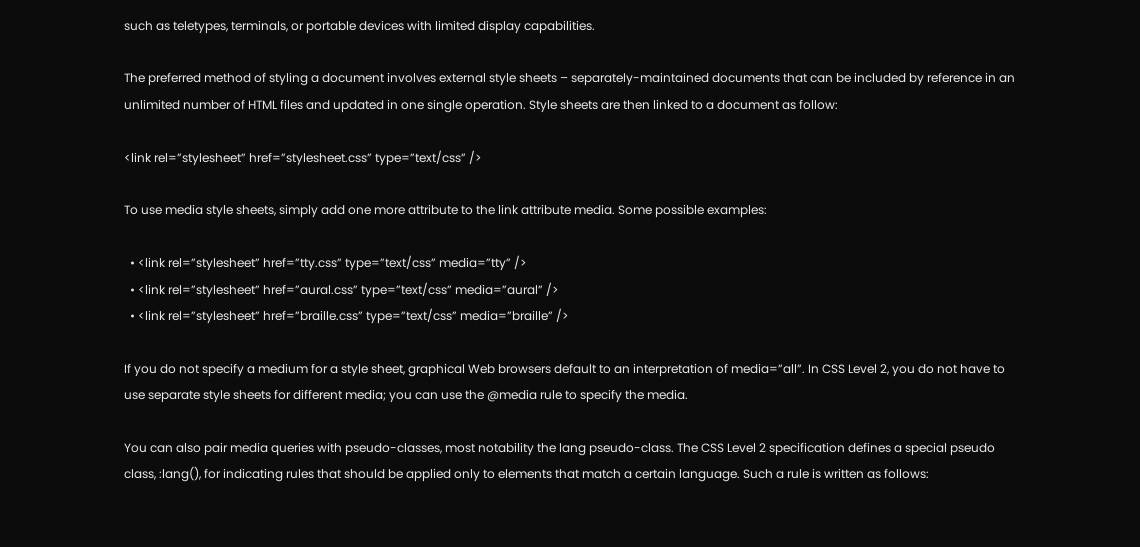such as teletypes, terminals, or portable devices with limited display capabilities.

The preferred method of styling a document involves external style sheets – separately-maintained documents that can be included by reference in an unlimited number of HTML files and updated in one single operation. Style sheets are then linked to a document as follow:

<link rel=”stylesheet” href=”stylesheet.css” type=”text/css” />

To use media style sheets, simply add one more attribute to the link attribute media. Some possible examples:

  • <link rel=”stylesheet” href=”tty.css” type=”text/css” media=”tty” />
  • <link rel=”stylesheet” href=”aural.css” type=”text/css” media=”aural” />
  • <link rel=”stylesheet” href=”braille.css” type=”text/css” media=”braille” />

If you do not specify a medium for a style sheet, graphical Web browsers default to an interpretation of media=”all”. In CSS Level 2, you do not have to use separate style sheets for different media; you can use the @media rule to specify the media.

You can also pair media queries with pseudo-classes, most notability the lang pseudo-class. The CSS Level 2 specification defines a special pseudo class, :lang(), for indicating rules that should be applied only to elements that match a certain language. Such a rule is written as follows: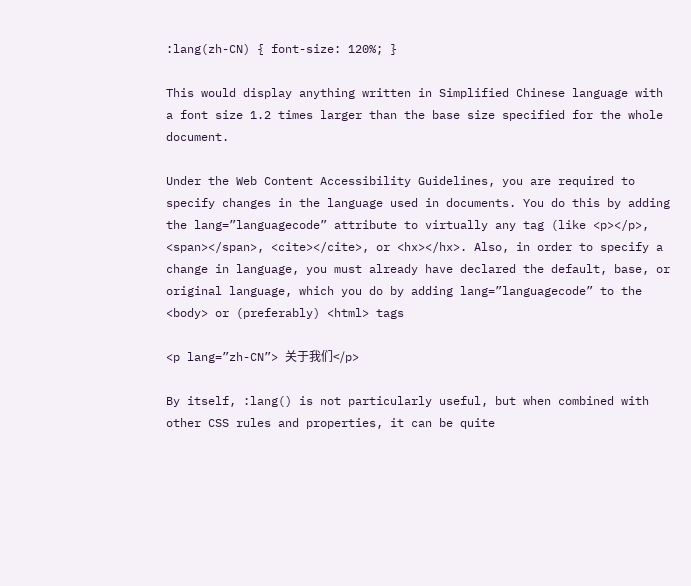:lang(zh-CN) { font-size: 120%; }

This would display anything written in Simplified Chinese language with a font size 1.2 times larger than the base size specified for the whole document.

Under the Web Content Accessibility Guidelines, you are required to specify changes in the language used in documents. You do this by adding the lang=”languagecode” attribute to virtually any tag (like <p></p>, <span></span>, <cite></cite>, or <hx></hx>. Also, in order to specify a change in language, you must already have declared the default, base, or original language, which you do by adding lang=”languagecode” to the <body> or (preferably) <html> tags

<p lang=”zh-CN”> 关于我们</p>

By itself, :lang() is not particularly useful, but when combined with other CSS rules and properties, it can be quite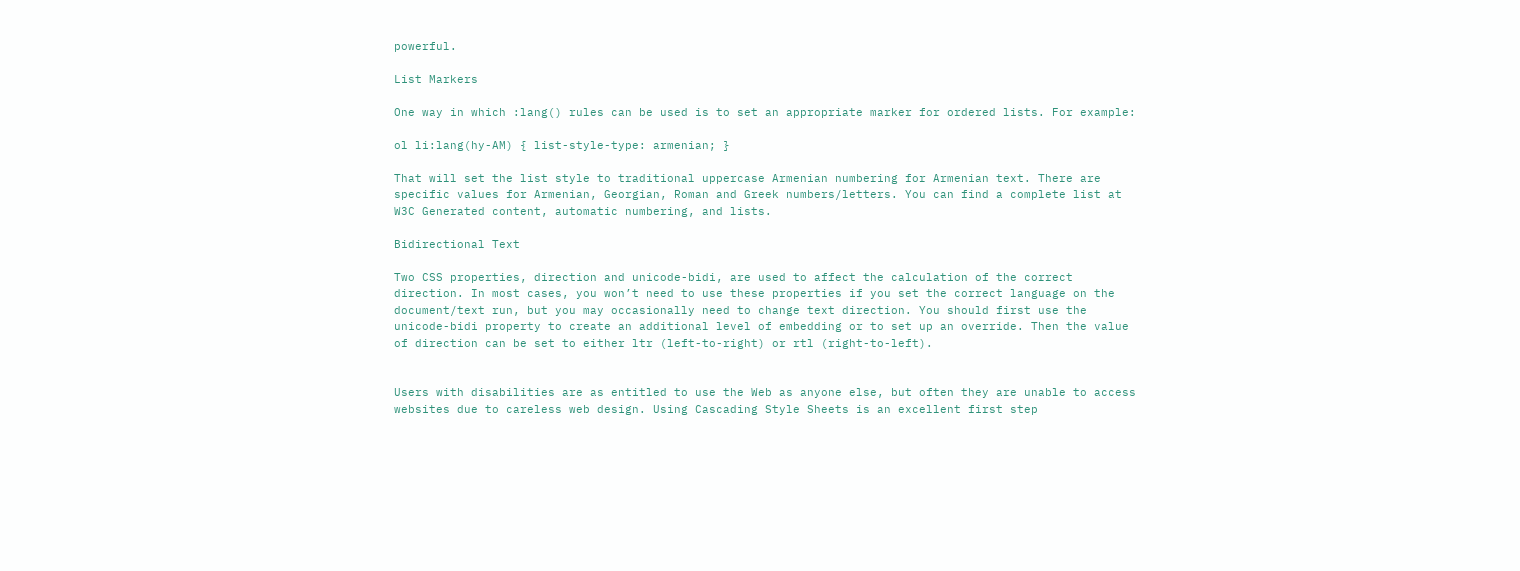powerful.

List Markers

One way in which :lang() rules can be used is to set an appropriate marker for ordered lists. For example:

ol li:lang(hy-AM) { list-style-type: armenian; }

That will set the list style to traditional uppercase Armenian numbering for Armenian text. There are specific values for Armenian, Georgian, Roman and Greek numbers/letters. You can find a complete list at W3C Generated content, automatic numbering, and lists.

Bidirectional Text

Two CSS properties, direction and unicode-bidi, are used to affect the calculation of the correct direction. In most cases, you won’t need to use these properties if you set the correct language on the document/text run, but you may occasionally need to change text direction. You should first use the unicode-bidi property to create an additional level of embedding or to set up an override. Then the value of direction can be set to either ltr (left-to-right) or rtl (right-to-left).


Users with disabilities are as entitled to use the Web as anyone else, but often they are unable to access websites due to careless web design. Using Cascading Style Sheets is an excellent first step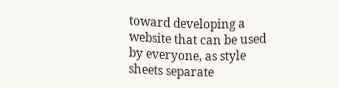toward developing a website that can be used by everyone, as style sheets separate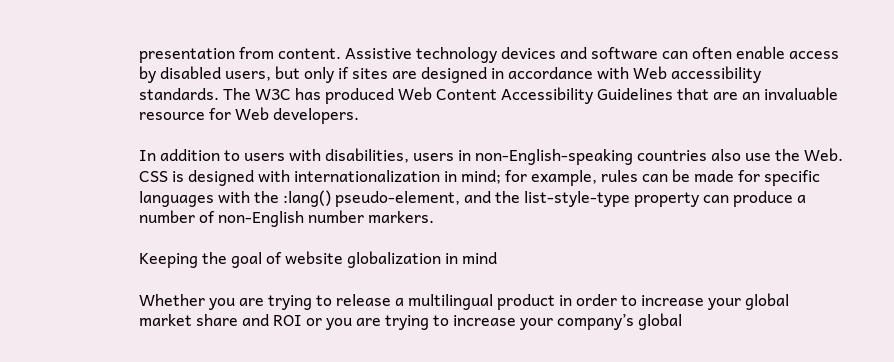presentation from content. Assistive technology devices and software can often enable access by disabled users, but only if sites are designed in accordance with Web accessibility standards. The W3C has produced Web Content Accessibility Guidelines that are an invaluable resource for Web developers.

In addition to users with disabilities, users in non-English-speaking countries also use the Web. CSS is designed with internationalization in mind; for example, rules can be made for specific languages with the :lang() pseudo-element, and the list-style-type property can produce a number of non-English number markers.

Keeping the goal of website globalization in mind

Whether you are trying to release a multilingual product in order to increase your global market share and ROI or you are trying to increase your company’s global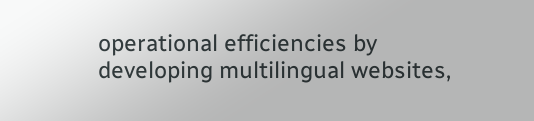operational efficiencies by developing multilingual websites,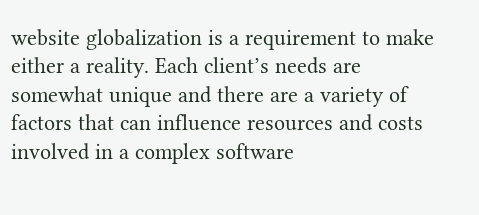website globalization is a requirement to make either a reality. Each client’s needs are somewhat unique and there are a variety of factors that can influence resources and costs involved in a complex software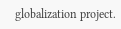globalization project.